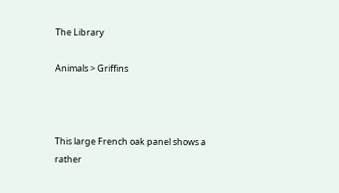The Library

Animals > Griffins



This large French oak panel shows a rather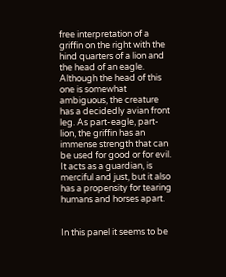free interpretation of a griffin on the right with the hind quarters of a lion and the head of an eagle.  Although the head of this one is somewhat ambiguous, the creature has a decidedly avian front leg. As part-eagle, part-lion, the griffin has an immense strength that can be used for good or for evil.  It acts as a guardian, is merciful and just, but it also has a propensity for tearing humans and horses apart.


In this panel it seems to be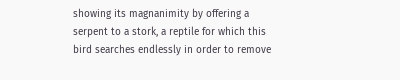showing its magnanimity by offering a serpent to a stork, a reptile for which this bird searches endlessly in order to remove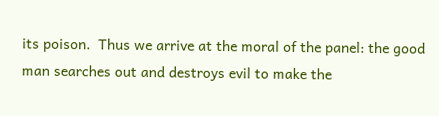its poison.  Thus we arrive at the moral of the panel: the good man searches out and destroys evil to make the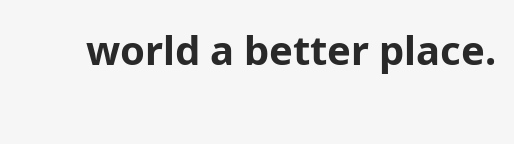world a better place.